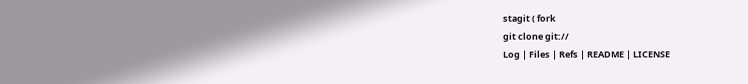stagit ( fork
git clone git://
Log | Files | Refs | README | LICENSE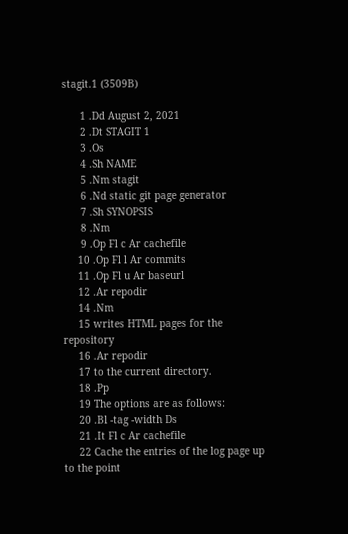stagit.1 (3509B)

      1 .Dd August 2, 2021
      2 .Dt STAGIT 1
      3 .Os
      4 .Sh NAME
      5 .Nm stagit
      6 .Nd static git page generator
      7 .Sh SYNOPSIS
      8 .Nm
      9 .Op Fl c Ar cachefile
     10 .Op Fl l Ar commits
     11 .Op Fl u Ar baseurl
     12 .Ar repodir
     14 .Nm
     15 writes HTML pages for the repository
     16 .Ar repodir
     17 to the current directory.
     18 .Pp
     19 The options are as follows:
     20 .Bl -tag -width Ds
     21 .It Fl c Ar cachefile
     22 Cache the entries of the log page up to the point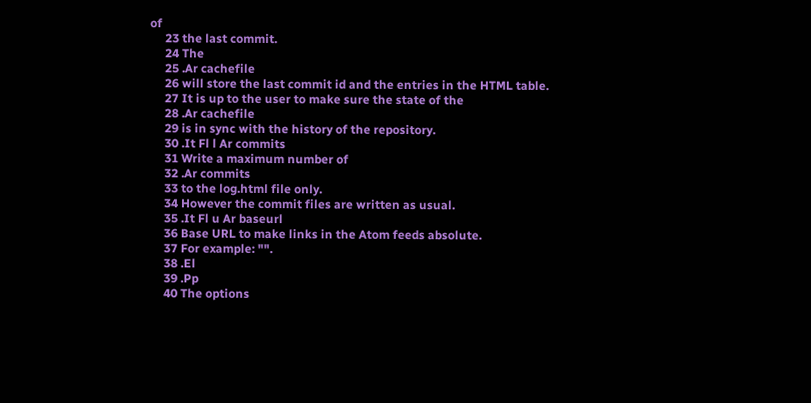of
     23 the last commit.
     24 The
     25 .Ar cachefile
     26 will store the last commit id and the entries in the HTML table.
     27 It is up to the user to make sure the state of the
     28 .Ar cachefile
     29 is in sync with the history of the repository.
     30 .It Fl l Ar commits
     31 Write a maximum number of
     32 .Ar commits
     33 to the log.html file only.
     34 However the commit files are written as usual.
     35 .It Fl u Ar baseurl
     36 Base URL to make links in the Atom feeds absolute.
     37 For example: "".
     38 .El
     39 .Pp
     40 The options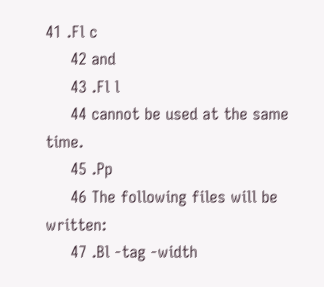41 .Fl c
     42 and
     43 .Fl l
     44 cannot be used at the same time.
     45 .Pp
     46 The following files will be written:
     47 .Bl -tag -width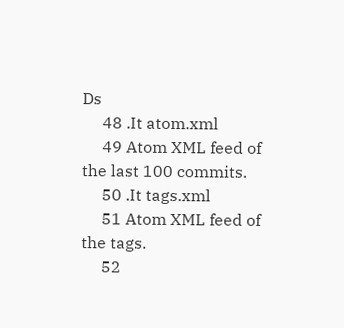Ds
     48 .It atom.xml
     49 Atom XML feed of the last 100 commits.
     50 .It tags.xml
     51 Atom XML feed of the tags.
     52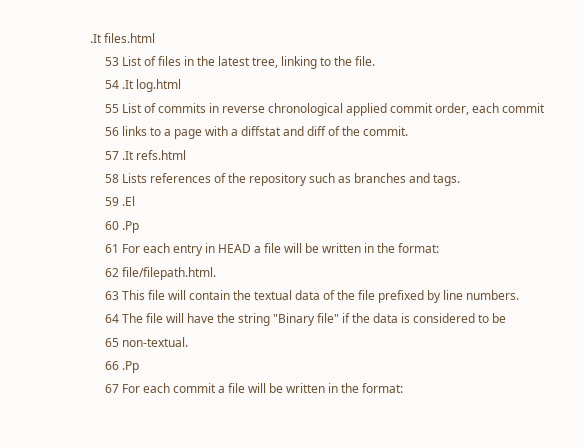.It files.html
     53 List of files in the latest tree, linking to the file.
     54 .It log.html
     55 List of commits in reverse chronological applied commit order, each commit
     56 links to a page with a diffstat and diff of the commit.
     57 .It refs.html
     58 Lists references of the repository such as branches and tags.
     59 .El
     60 .Pp
     61 For each entry in HEAD a file will be written in the format:
     62 file/filepath.html.
     63 This file will contain the textual data of the file prefixed by line numbers.
     64 The file will have the string "Binary file" if the data is considered to be
     65 non-textual.
     66 .Pp
     67 For each commit a file will be written in the format: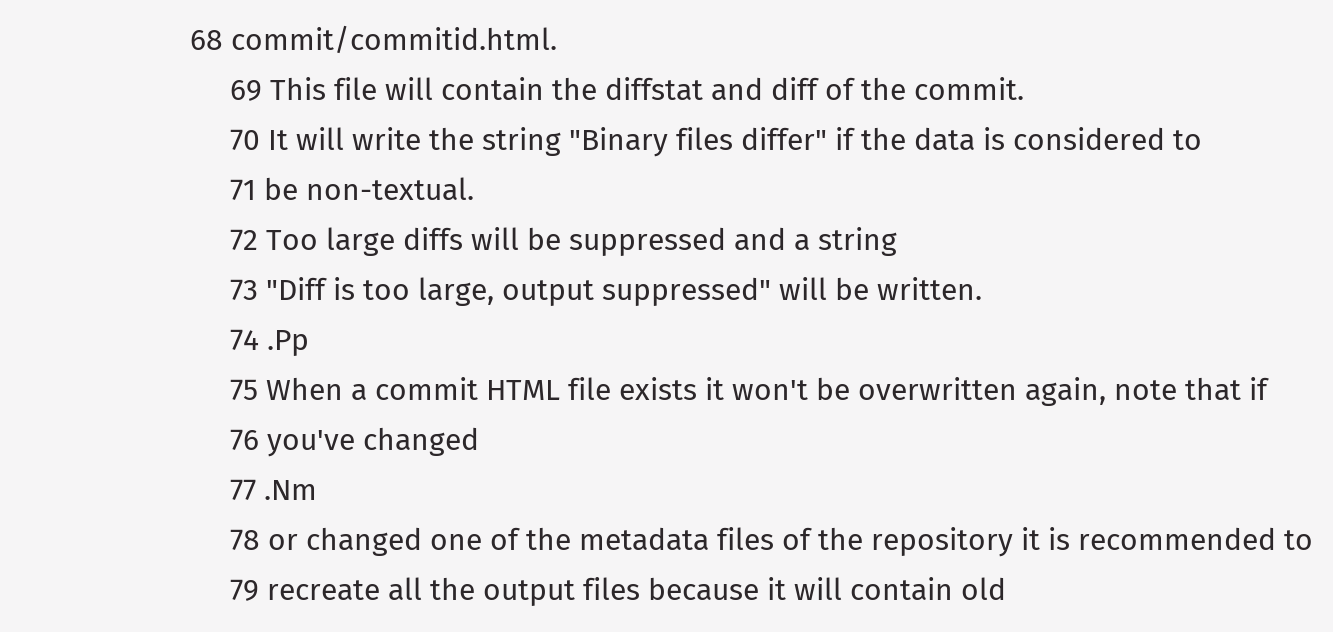68 commit/commitid.html.
     69 This file will contain the diffstat and diff of the commit.
     70 It will write the string "Binary files differ" if the data is considered to
     71 be non-textual.
     72 Too large diffs will be suppressed and a string
     73 "Diff is too large, output suppressed" will be written.
     74 .Pp
     75 When a commit HTML file exists it won't be overwritten again, note that if
     76 you've changed
     77 .Nm
     78 or changed one of the metadata files of the repository it is recommended to
     79 recreate all the output files because it will contain old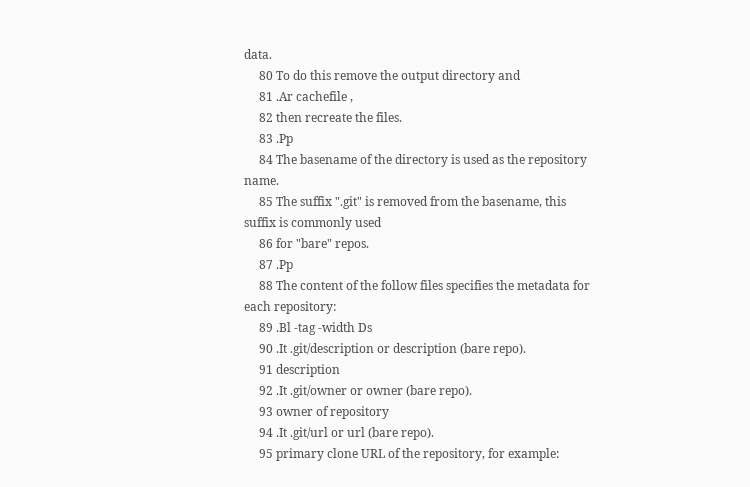data.
     80 To do this remove the output directory and
     81 .Ar cachefile ,
     82 then recreate the files.
     83 .Pp
     84 The basename of the directory is used as the repository name.
     85 The suffix ".git" is removed from the basename, this suffix is commonly used
     86 for "bare" repos.
     87 .Pp
     88 The content of the follow files specifies the metadata for each repository:
     89 .Bl -tag -width Ds
     90 .It .git/description or description (bare repo).
     91 description
     92 .It .git/owner or owner (bare repo).
     93 owner of repository
     94 .It .git/url or url (bare repo).
     95 primary clone URL of the repository, for example: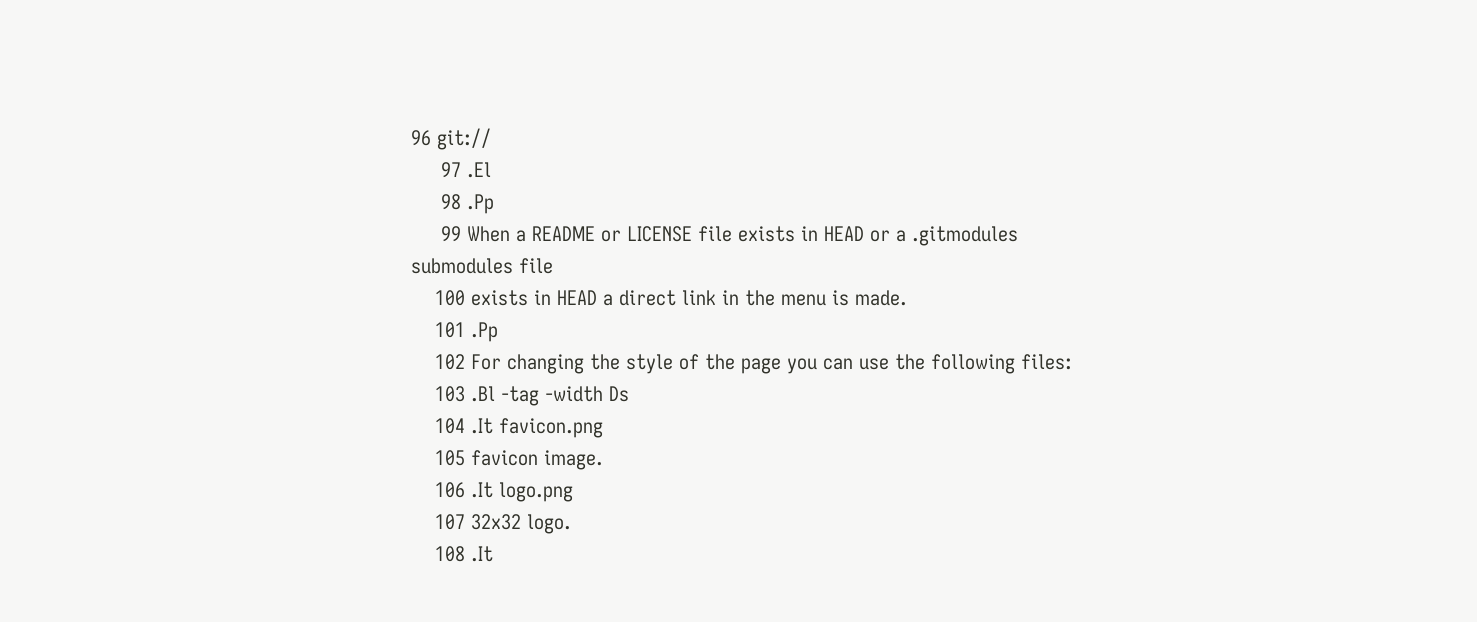96 git://
     97 .El
     98 .Pp
     99 When a README or LICENSE file exists in HEAD or a .gitmodules submodules file
    100 exists in HEAD a direct link in the menu is made.
    101 .Pp
    102 For changing the style of the page you can use the following files:
    103 .Bl -tag -width Ds
    104 .It favicon.png
    105 favicon image.
    106 .It logo.png
    107 32x32 logo.
    108 .It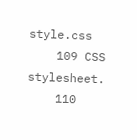style.css
    109 CSS stylesheet.
    110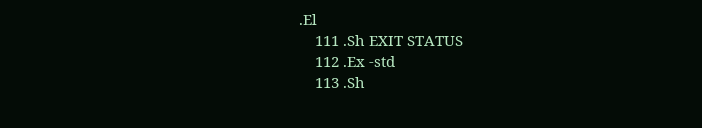.El
    111 .Sh EXIT STATUS
    112 .Ex -std
    113 .Sh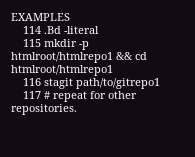EXAMPLES
    114 .Bd -literal
    115 mkdir -p htmlroot/htmlrepo1 && cd htmlroot/htmlrepo1
    116 stagit path/to/gitrepo1
    117 # repeat for other repositories.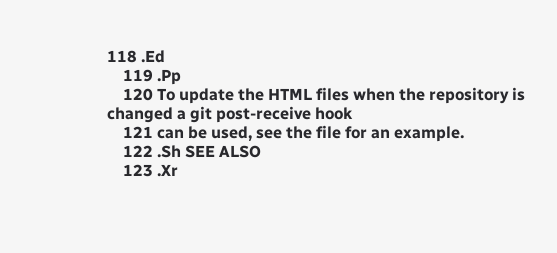118 .Ed
    119 .Pp
    120 To update the HTML files when the repository is changed a git post-receive hook
    121 can be used, see the file for an example.
    122 .Sh SEE ALSO
    123 .Xr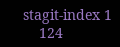stagit-index 1
    124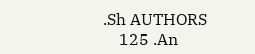.Sh AUTHORS
    125 .An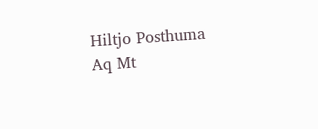Hiltjo Posthuma Aq Mt